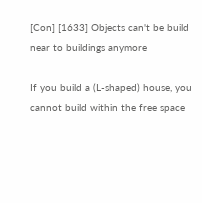[Con] [1633] Objects can't be build near to buildings anymore

If you build a (L-shaped) house, you cannot build within the free space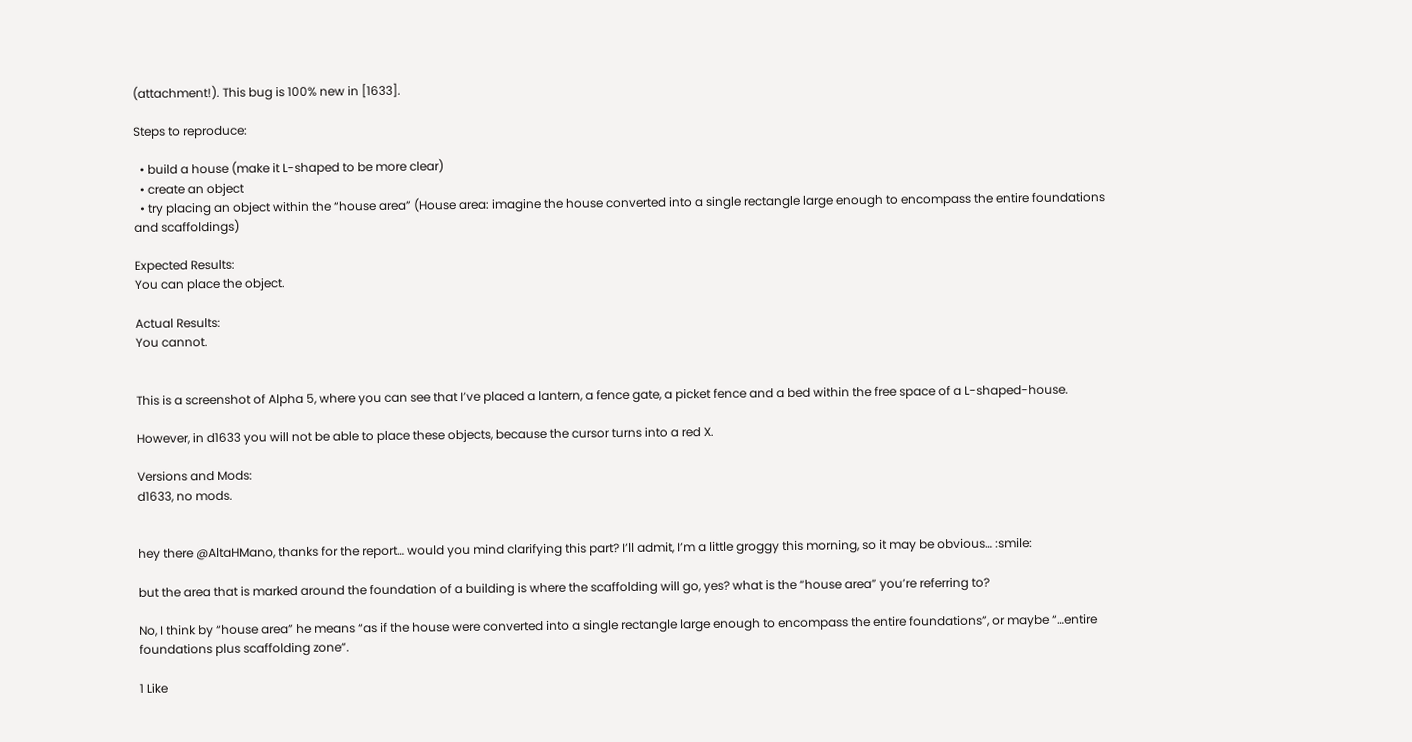(attachment!). This bug is 100% new in [1633].

Steps to reproduce:

  • build a house (make it L-shaped to be more clear)
  • create an object
  • try placing an object within the “house area” (House area: imagine the house converted into a single rectangle large enough to encompass the entire foundations and scaffoldings)

Expected Results:
You can place the object.

Actual Results:
You cannot.


This is a screenshot of Alpha 5, where you can see that I’ve placed a lantern, a fence gate, a picket fence and a bed within the free space of a L-shaped-house.

However, in d1633 you will not be able to place these objects, because the cursor turns into a red X.

Versions and Mods:
d1633, no mods.


hey there @AltaHMano, thanks for the report… would you mind clarifying this part? I’ll admit, I’m a little groggy this morning, so it may be obvious… :smile:

but the area that is marked around the foundation of a building is where the scaffolding will go, yes? what is the “house area” you’re referring to?

No, I think by “house area” he means “as if the house were converted into a single rectangle large enough to encompass the entire foundations”, or maybe “…entire foundations plus scaffolding zone”.

1 Like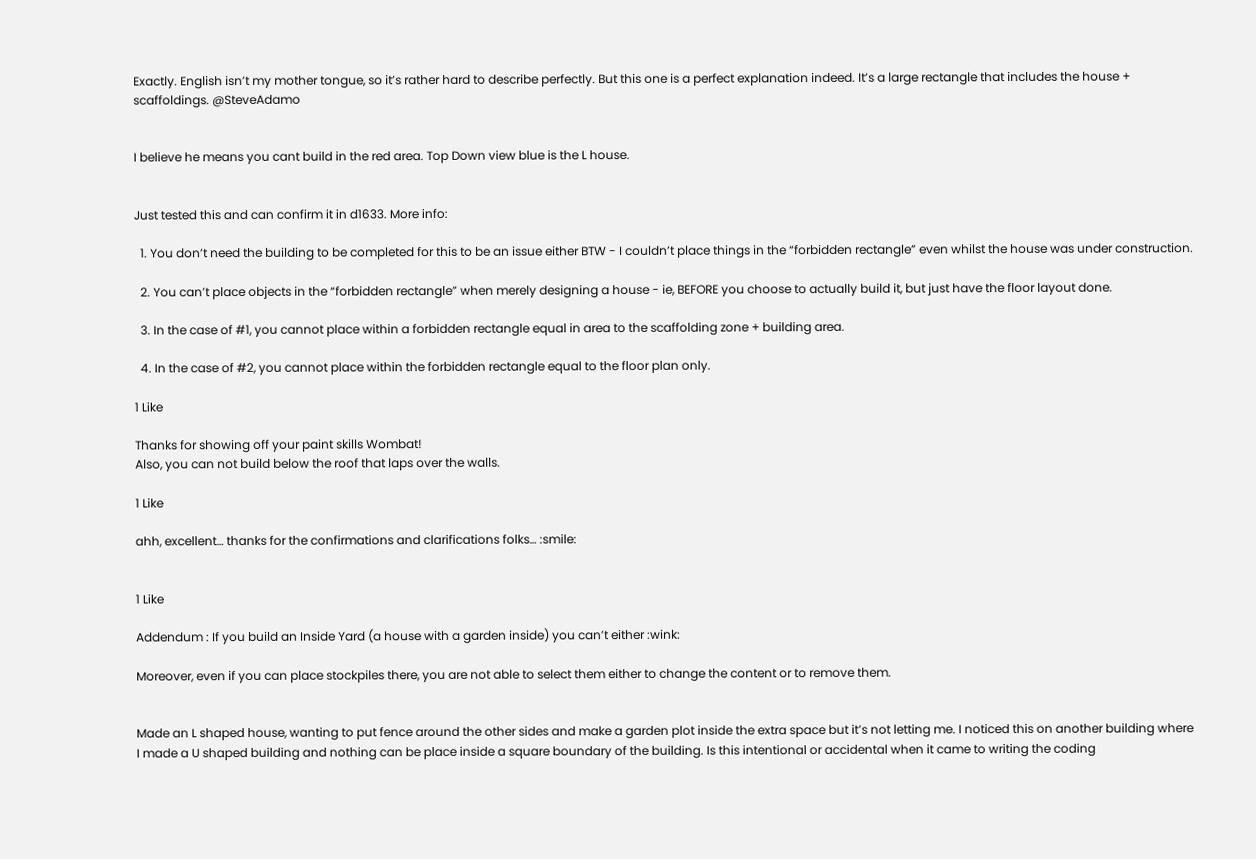Exactly. English isn’t my mother tongue, so it’s rather hard to describe perfectly. But this one is a perfect explanation indeed. It’s a large rectangle that includes the house + scaffoldings. @SteveAdamo


I believe he means you cant build in the red area. Top Down view blue is the L house.


Just tested this and can confirm it in d1633. More info:

  1. You don’t need the building to be completed for this to be an issue either BTW - I couldn’t place things in the “forbidden rectangle” even whilst the house was under construction.

  2. You can’t place objects in the “forbidden rectangle” when merely designing a house - ie, BEFORE you choose to actually build it, but just have the floor layout done.

  3. In the case of #1, you cannot place within a forbidden rectangle equal in area to the scaffolding zone + building area.

  4. In the case of #2, you cannot place within the forbidden rectangle equal to the floor plan only.

1 Like

Thanks for showing off your paint skills Wombat!
Also, you can not build below the roof that laps over the walls.

1 Like

ahh, excellent… thanks for the confirmations and clarifications folks… :smile:


1 Like

Addendum : If you build an Inside Yard (a house with a garden inside) you can’t either :wink:

Moreover, even if you can place stockpiles there, you are not able to select them either to change the content or to remove them.


Made an L shaped house, wanting to put fence around the other sides and make a garden plot inside the extra space but it’s not letting me. I noticed this on another building where I made a U shaped building and nothing can be place inside a square boundary of the building. Is this intentional or accidental when it came to writing the coding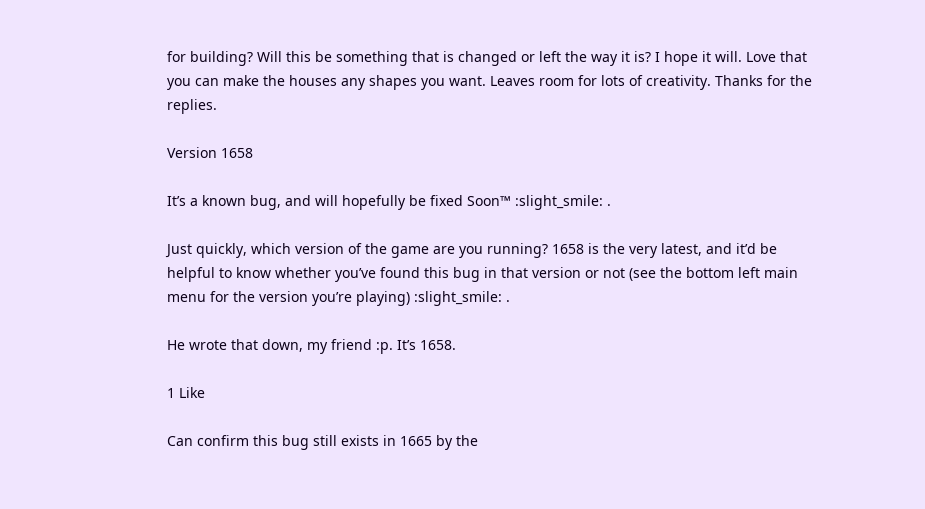for building? Will this be something that is changed or left the way it is? I hope it will. Love that you can make the houses any shapes you want. Leaves room for lots of creativity. Thanks for the replies.

Version 1658

It’s a known bug, and will hopefully be fixed Soon™ :slight_smile: .

Just quickly, which version of the game are you running? 1658 is the very latest, and it’d be helpful to know whether you’ve found this bug in that version or not (see the bottom left main menu for the version you’re playing) :slight_smile: .

He wrote that down, my friend :p. It’s 1658.

1 Like

Can confirm this bug still exists in 1665 by the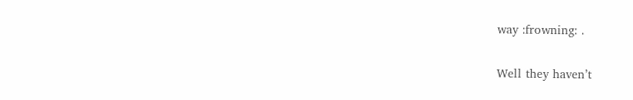way :frowning: .

Well they haven’t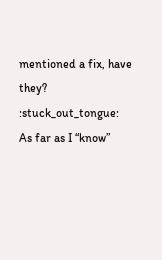mentioned a fix, have they? :stuck_out_tongue:
As far as I “know”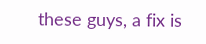these guys, a fix is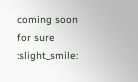coming soon for sure :slight_smile: